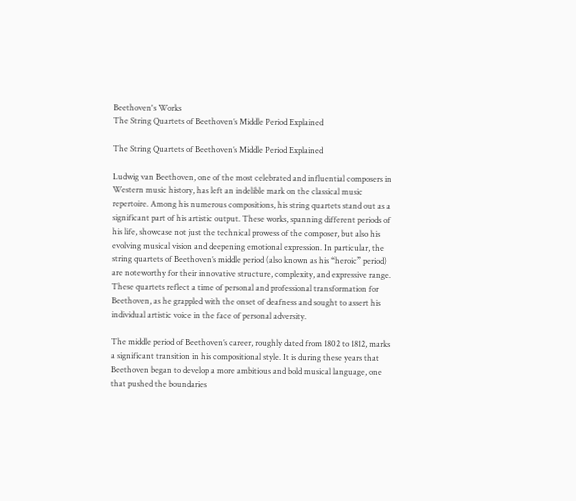Beethoven's Works
The String Quartets of Beethoven’s Middle Period Explained

The String Quartets of Beethoven’s Middle Period Explained

Ludwig van Beethoven, one of the most celebrated and influential composers in Western music history, has left an indelible mark on the classical music repertoire. Among his numerous compositions, his string quartets stand out as a significant part of his artistic output. These works, spanning different periods of his life, showcase not just the technical prowess of the composer, but also his evolving musical vision and deepening emotional expression. In particular, the string quartets of Beethoven’s middle period (also known as his “heroic” period) are noteworthy for their innovative structure, complexity, and expressive range. These quartets reflect a time of personal and professional transformation for Beethoven, as he grappled with the onset of deafness and sought to assert his individual artistic voice in the face of personal adversity.

The middle period of Beethoven’s career, roughly dated from 1802 to 1812, marks a significant transition in his compositional style. It is during these years that Beethoven began to develop a more ambitious and bold musical language, one that pushed the boundaries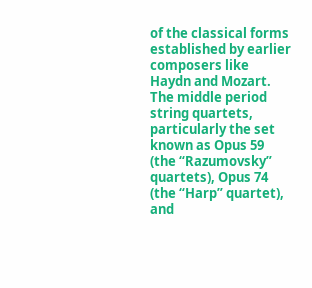of the classical forms established by earlier composers like Haydn and Mozart. The middle period string quartets, particularly the set known as Opus 59 (the “Razumovsky” quartets), Opus 74 (the “Harp” quartet), and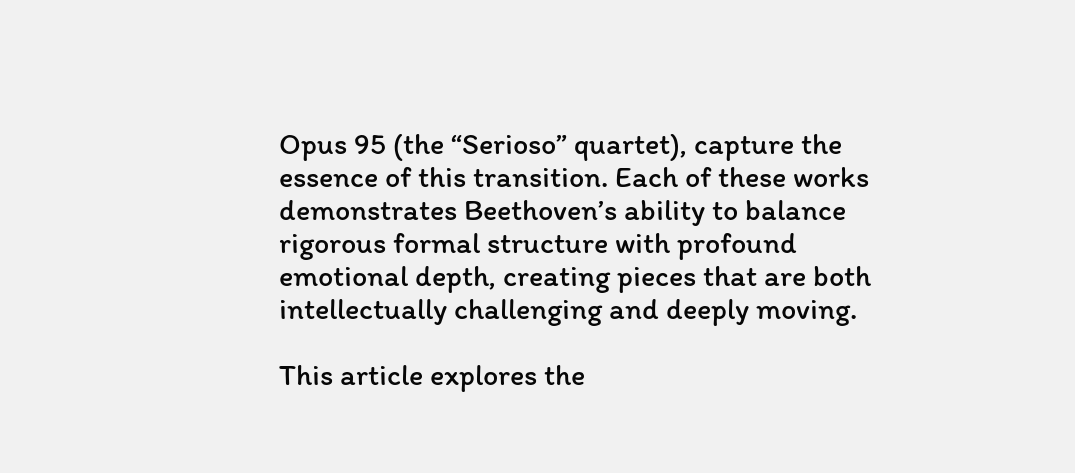Opus 95 (the “Serioso” quartet), capture the essence of this transition. Each of these works demonstrates Beethoven’s ability to balance rigorous formal structure with profound emotional depth, creating pieces that are both intellectually challenging and deeply moving.

This article explores the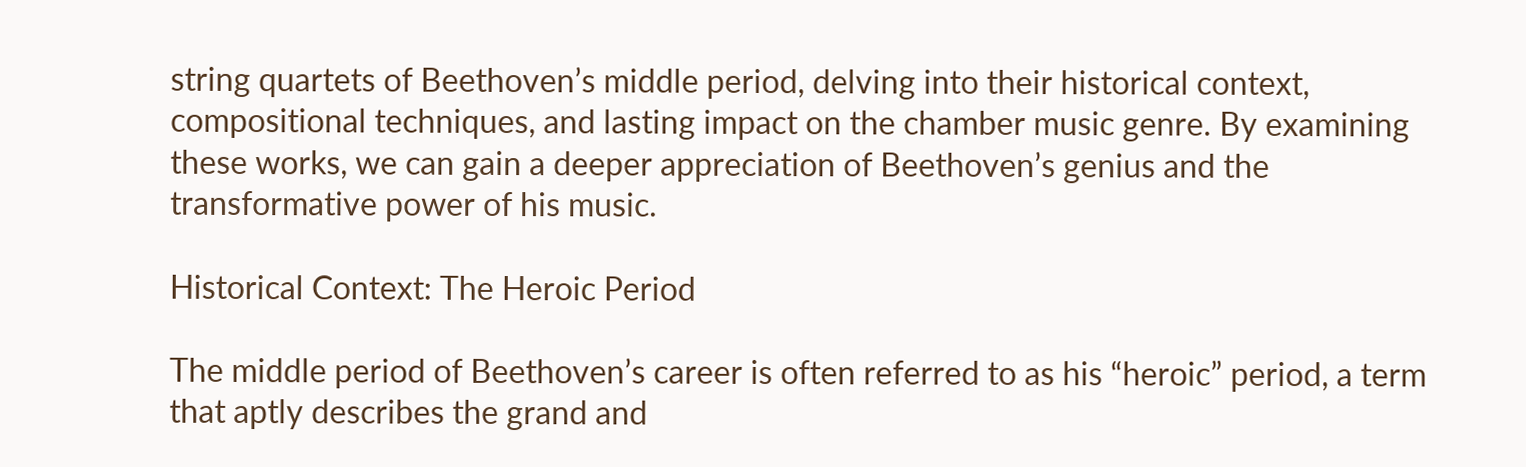string quartets of Beethoven’s middle period, delving into their historical context, compositional techniques, and lasting impact on the chamber music genre. By examining these works, we can gain a deeper appreciation of Beethoven’s genius and the transformative power of his music.

Historical Context: The Heroic Period

The middle period of Beethoven’s career is often referred to as his “heroic” period, a term that aptly describes the grand and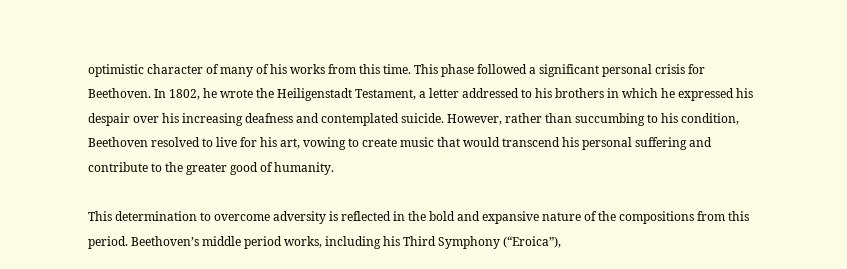optimistic character of many of his works from this time. This phase followed a significant personal crisis for Beethoven. In 1802, he wrote the Heiligenstadt Testament, a letter addressed to his brothers in which he expressed his despair over his increasing deafness and contemplated suicide. However, rather than succumbing to his condition, Beethoven resolved to live for his art, vowing to create music that would transcend his personal suffering and contribute to the greater good of humanity.

This determination to overcome adversity is reflected in the bold and expansive nature of the compositions from this period. Beethoven’s middle period works, including his Third Symphony (“Eroica”),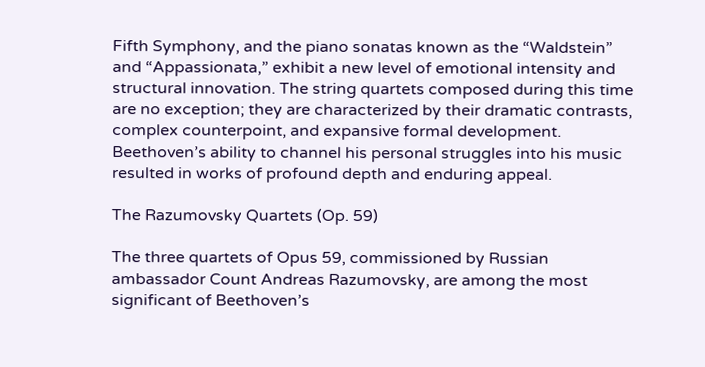Fifth Symphony, and the piano sonatas known as the “Waldstein” and “Appassionata,” exhibit a new level of emotional intensity and structural innovation. The string quartets composed during this time are no exception; they are characterized by their dramatic contrasts, complex counterpoint, and expansive formal development. Beethoven’s ability to channel his personal struggles into his music resulted in works of profound depth and enduring appeal.

The Razumovsky Quartets (Op. 59)

The three quartets of Opus 59, commissioned by Russian ambassador Count Andreas Razumovsky, are among the most significant of Beethoven’s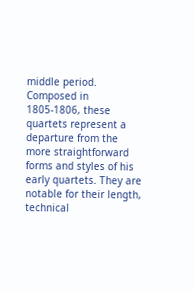middle period. Composed in 1805-1806, these quartets represent a departure from the more straightforward forms and styles of his early quartets. They are notable for their length, technical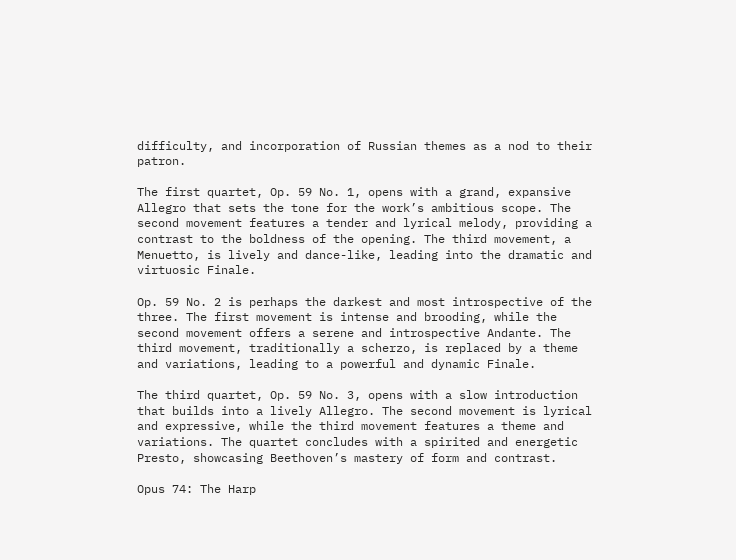difficulty, and incorporation of Russian themes as a nod to their patron.

The first quartet, Op. 59 No. 1, opens with a grand, expansive Allegro that sets the tone for the work’s ambitious scope. The second movement features a tender and lyrical melody, providing a contrast to the boldness of the opening. The third movement, a Menuetto, is lively and dance-like, leading into the dramatic and virtuosic Finale.

Op. 59 No. 2 is perhaps the darkest and most introspective of the three. The first movement is intense and brooding, while the second movement offers a serene and introspective Andante. The third movement, traditionally a scherzo, is replaced by a theme and variations, leading to a powerful and dynamic Finale.

The third quartet, Op. 59 No. 3, opens with a slow introduction that builds into a lively Allegro. The second movement is lyrical and expressive, while the third movement features a theme and variations. The quartet concludes with a spirited and energetic Presto, showcasing Beethoven’s mastery of form and contrast.

Opus 74: The Harp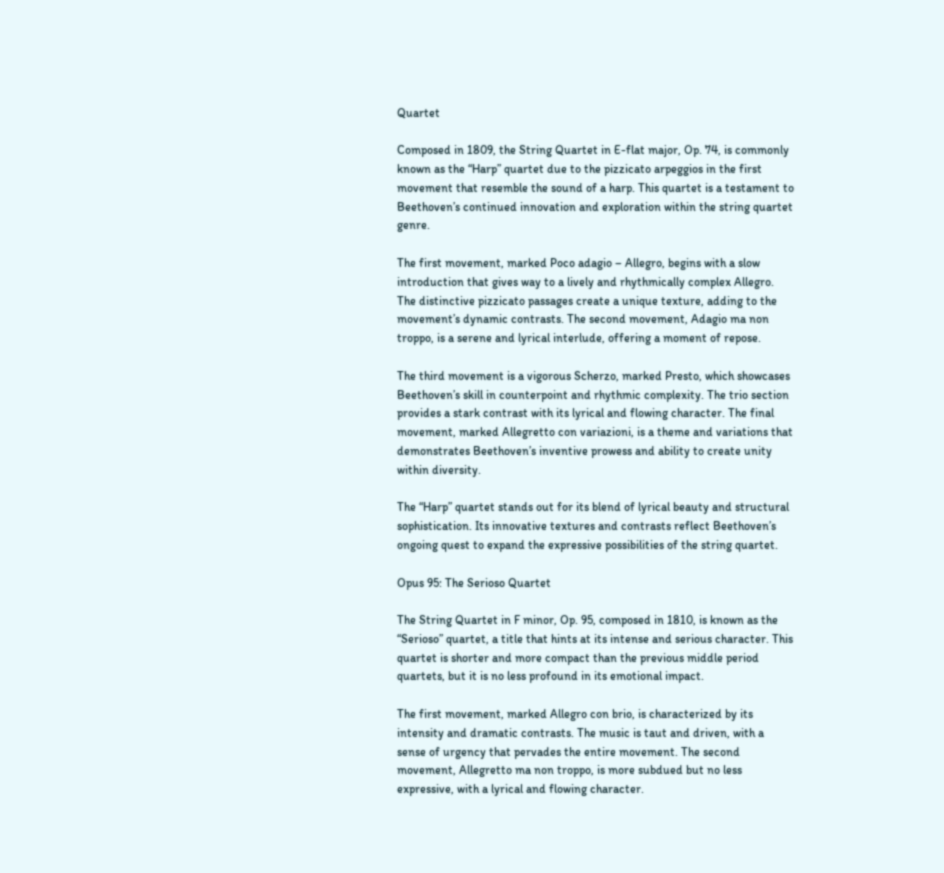Quartet

Composed in 1809, the String Quartet in E-flat major, Op. 74, is commonly known as the “Harp” quartet due to the pizzicato arpeggios in the first movement that resemble the sound of a harp. This quartet is a testament to Beethoven’s continued innovation and exploration within the string quartet genre.

The first movement, marked Poco adagio – Allegro, begins with a slow introduction that gives way to a lively and rhythmically complex Allegro. The distinctive pizzicato passages create a unique texture, adding to the movement’s dynamic contrasts. The second movement, Adagio ma non troppo, is a serene and lyrical interlude, offering a moment of repose.

The third movement is a vigorous Scherzo, marked Presto, which showcases Beethoven’s skill in counterpoint and rhythmic complexity. The trio section provides a stark contrast with its lyrical and flowing character. The final movement, marked Allegretto con variazioni, is a theme and variations that demonstrates Beethoven’s inventive prowess and ability to create unity within diversity.

The “Harp” quartet stands out for its blend of lyrical beauty and structural sophistication. Its innovative textures and contrasts reflect Beethoven’s ongoing quest to expand the expressive possibilities of the string quartet.

Opus 95: The Serioso Quartet

The String Quartet in F minor, Op. 95, composed in 1810, is known as the “Serioso” quartet, a title that hints at its intense and serious character. This quartet is shorter and more compact than the previous middle period quartets, but it is no less profound in its emotional impact.

The first movement, marked Allegro con brio, is characterized by its intensity and dramatic contrasts. The music is taut and driven, with a sense of urgency that pervades the entire movement. The second movement, Allegretto ma non troppo, is more subdued but no less expressive, with a lyrical and flowing character.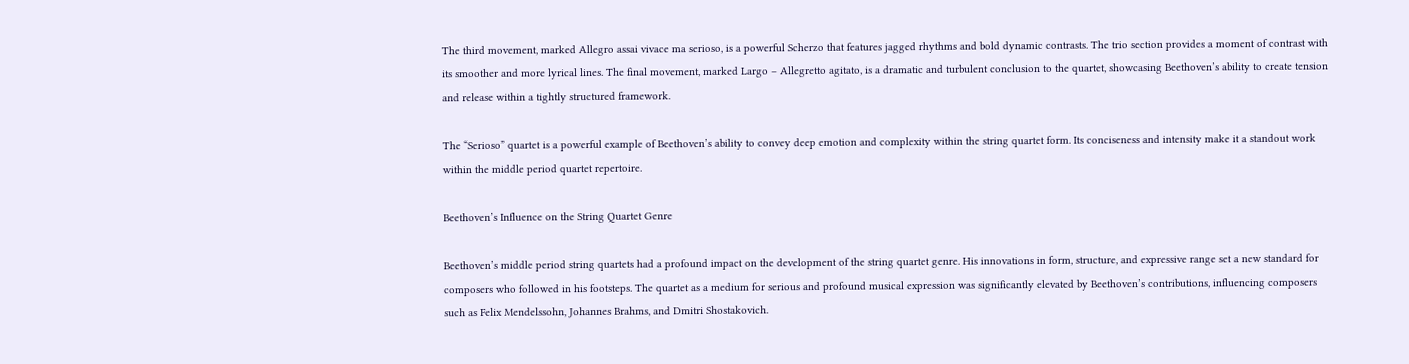The third movement, marked Allegro assai vivace ma serioso, is a powerful Scherzo that features jagged rhythms and bold dynamic contrasts. The trio section provides a moment of contrast with its smoother and more lyrical lines. The final movement, marked Largo – Allegretto agitato, is a dramatic and turbulent conclusion to the quartet, showcasing Beethoven’s ability to create tension and release within a tightly structured framework.

The “Serioso” quartet is a powerful example of Beethoven’s ability to convey deep emotion and complexity within the string quartet form. Its conciseness and intensity make it a standout work within the middle period quartet repertoire.

Beethoven’s Influence on the String Quartet Genre

Beethoven’s middle period string quartets had a profound impact on the development of the string quartet genre. His innovations in form, structure, and expressive range set a new standard for composers who followed in his footsteps. The quartet as a medium for serious and profound musical expression was significantly elevated by Beethoven’s contributions, influencing composers such as Felix Mendelssohn, Johannes Brahms, and Dmitri Shostakovich.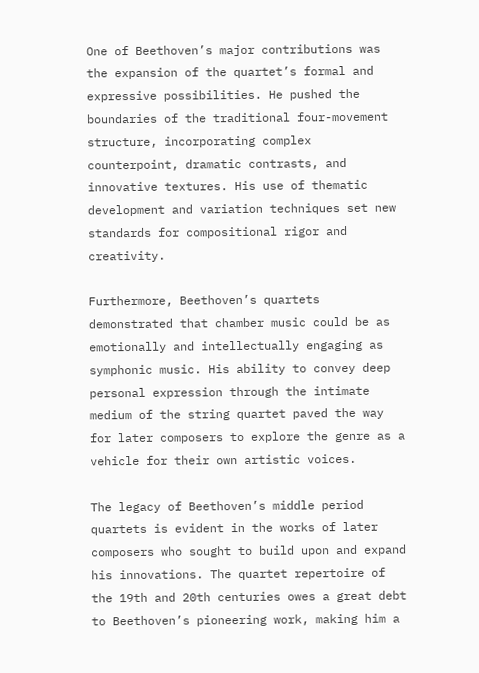One of Beethoven’s major contributions was the expansion of the quartet’s formal and expressive possibilities. He pushed the boundaries of the traditional four-movement structure, incorporating complex counterpoint, dramatic contrasts, and innovative textures. His use of thematic development and variation techniques set new standards for compositional rigor and creativity.

Furthermore, Beethoven’s quartets demonstrated that chamber music could be as emotionally and intellectually engaging as symphonic music. His ability to convey deep personal expression through the intimate medium of the string quartet paved the way for later composers to explore the genre as a vehicle for their own artistic voices.

The legacy of Beethoven’s middle period quartets is evident in the works of later composers who sought to build upon and expand his innovations. The quartet repertoire of the 19th and 20th centuries owes a great debt to Beethoven’s pioneering work, making him a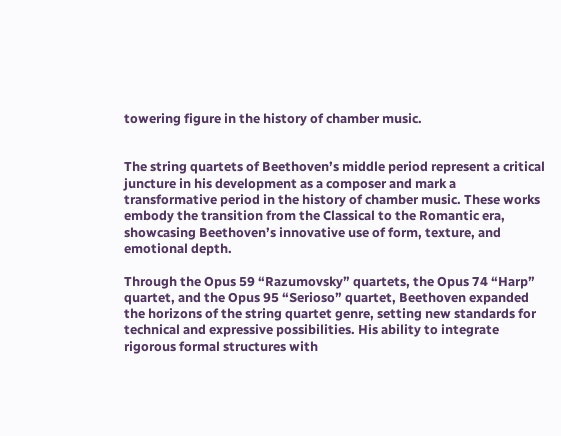towering figure in the history of chamber music.


The string quartets of Beethoven’s middle period represent a critical juncture in his development as a composer and mark a transformative period in the history of chamber music. These works embody the transition from the Classical to the Romantic era, showcasing Beethoven’s innovative use of form, texture, and emotional depth.

Through the Opus 59 “Razumovsky” quartets, the Opus 74 “Harp” quartet, and the Opus 95 “Serioso” quartet, Beethoven expanded the horizons of the string quartet genre, setting new standards for technical and expressive possibilities. His ability to integrate rigorous formal structures with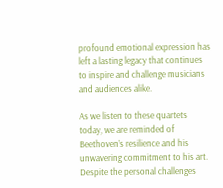profound emotional expression has left a lasting legacy that continues to inspire and challenge musicians and audiences alike.

As we listen to these quartets today, we are reminded of Beethoven’s resilience and his unwavering commitment to his art. Despite the personal challenges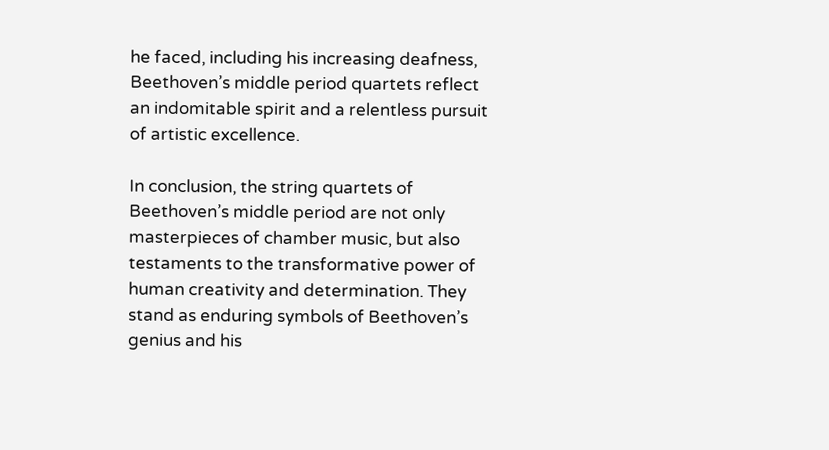he faced, including his increasing deafness, Beethoven’s middle period quartets reflect an indomitable spirit and a relentless pursuit of artistic excellence.

In conclusion, the string quartets of Beethoven’s middle period are not only masterpieces of chamber music, but also testaments to the transformative power of human creativity and determination. They stand as enduring symbols of Beethoven’s genius and his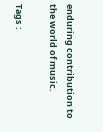enduring contribution to the world of music.

Tags :